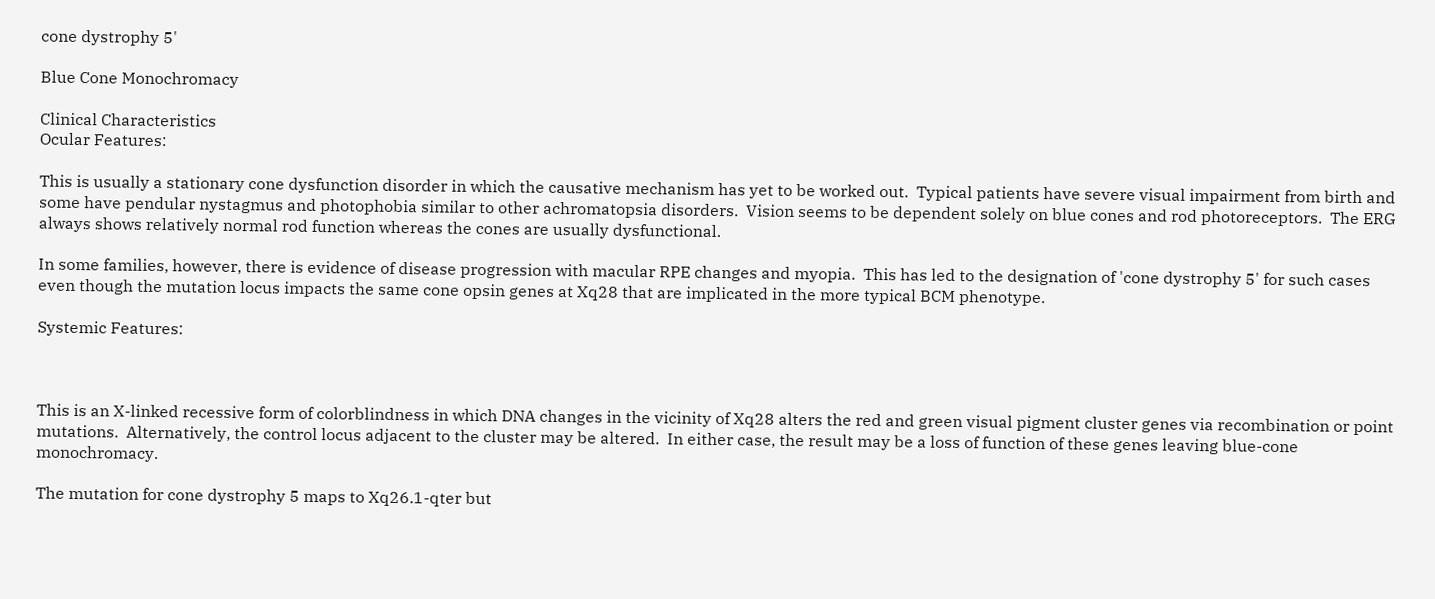cone dystrophy 5'

Blue Cone Monochromacy

Clinical Characteristics
Ocular Features:

This is usually a stationary cone dysfunction disorder in which the causative mechanism has yet to be worked out.  Typical patients have severe visual impairment from birth and some have pendular nystagmus and photophobia similar to other achromatopsia disorders.  Vision seems to be dependent solely on blue cones and rod photoreceptors.  The ERG always shows relatively normal rod function whereas the cones are usually dysfunctional.

In some families, however, there is evidence of disease progression with macular RPE changes and myopia.  This has led to the designation of 'cone dystrophy 5' for such cases even though the mutation locus impacts the same cone opsin genes at Xq28 that are implicated in the more typical BCM phenotype.

Systemic Features:



This is an X-linked recessive form of colorblindness in which DNA changes in the vicinity of Xq28 alters the red and green visual pigment cluster genes via recombination or point mutations.  Alternatively, the control locus adjacent to the cluster may be altered.  In either case, the result may be a loss of function of these genes leaving blue-cone monochromacy.

The mutation for cone dystrophy 5 maps to Xq26.1-qter but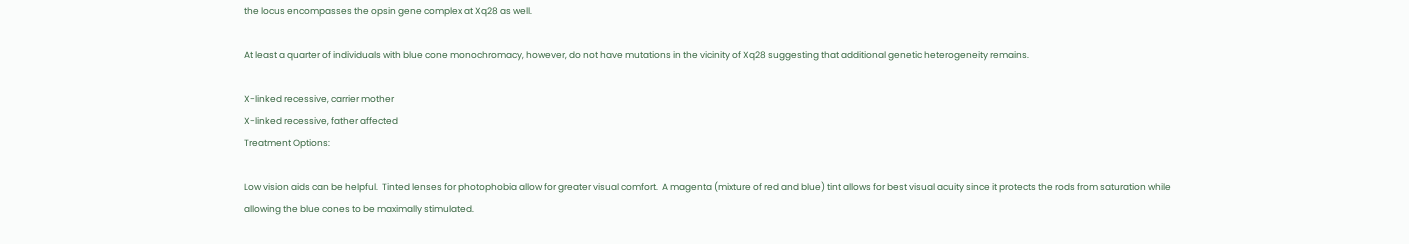the locus encompasses the opsin gene complex at Xq28 as well.

At least a quarter of individuals with blue cone monochromacy, however, do not have mutations in the vicinity of Xq28 suggesting that additional genetic heterogeneity remains.

X-linked recessive, carrier mother
X-linked recessive, father affected
Treatment Options:

Low vision aids can be helpful.  Tinted lenses for photophobia allow for greater visual comfort.  A magenta (mixture of red and blue) tint allows for best visual acuity since it protects the rods from saturation while allowing the blue cones to be maximally stimulated.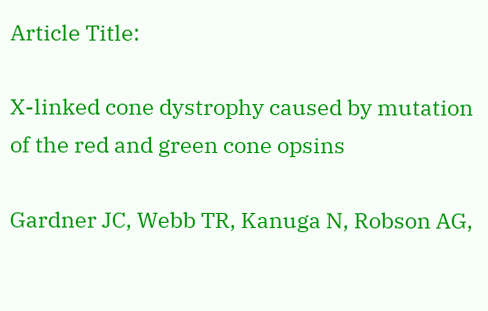Article Title:

X-linked cone dystrophy caused by mutation of the red and green cone opsins

Gardner JC, Webb TR, Kanuga N, Robson AG,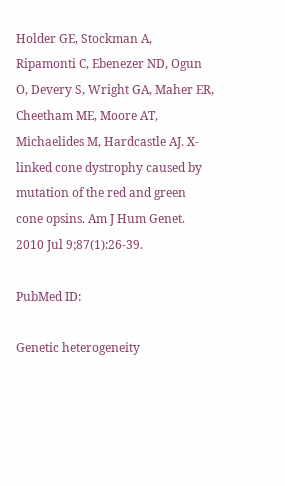Holder GE, Stockman A, Ripamonti C, Ebenezer ND, Ogun O, Devery S, Wright GA, Maher ER, Cheetham ME, Moore AT, Michaelides M, Hardcastle AJ. X-linked cone dystrophy caused by mutation of the red and green cone opsins. Am J Hum Genet. 2010 Jul 9;87(1):26-39.

PubMed ID:

Genetic heterogeneity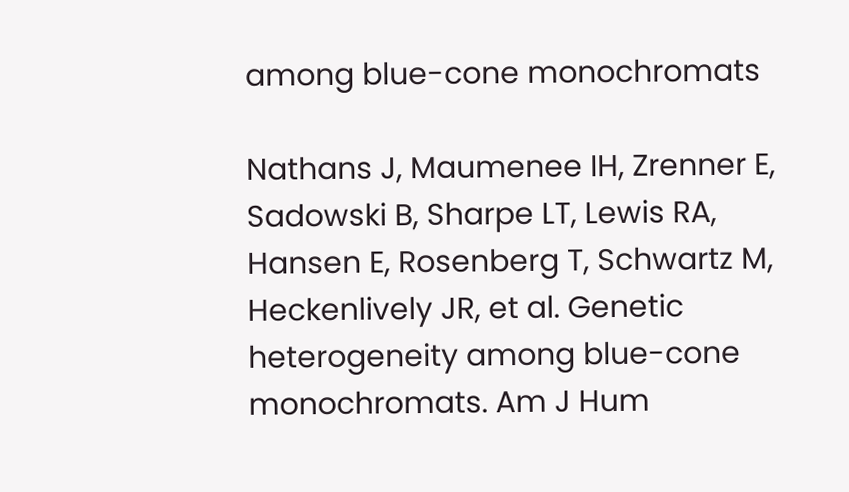among blue-cone monochromats

Nathans J, Maumenee IH, Zrenner E, Sadowski B, Sharpe LT, Lewis RA, Hansen E, Rosenberg T, Schwartz M, Heckenlively JR, et al. Genetic heterogeneity among blue-cone monochromats. Am J Hum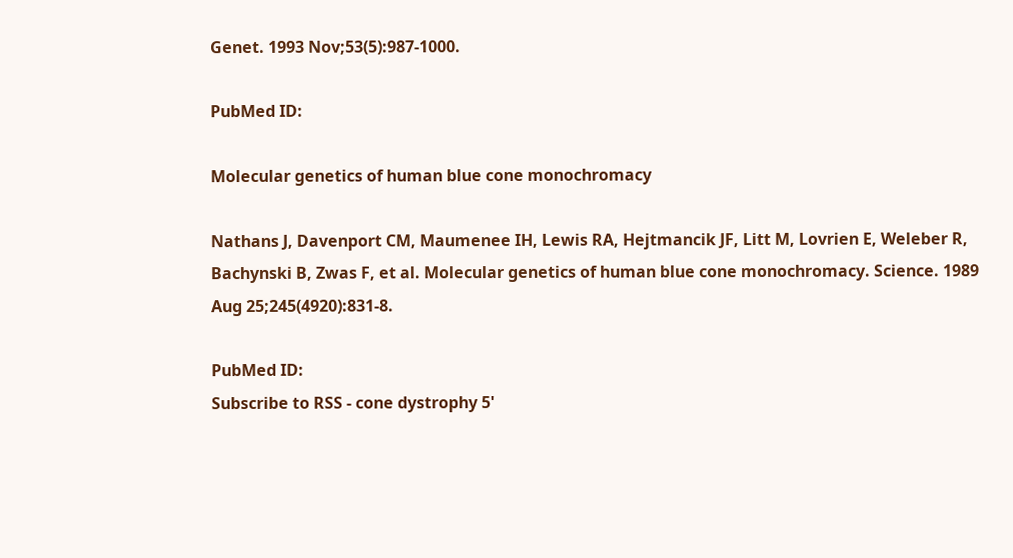Genet. 1993 Nov;53(5):987-1000.

PubMed ID:

Molecular genetics of human blue cone monochromacy

Nathans J, Davenport CM, Maumenee IH, Lewis RA, Hejtmancik JF, Litt M, Lovrien E, Weleber R, Bachynski B, Zwas F, et al. Molecular genetics of human blue cone monochromacy. Science. 1989 Aug 25;245(4920):831-8.

PubMed ID:
Subscribe to RSS - cone dystrophy 5'